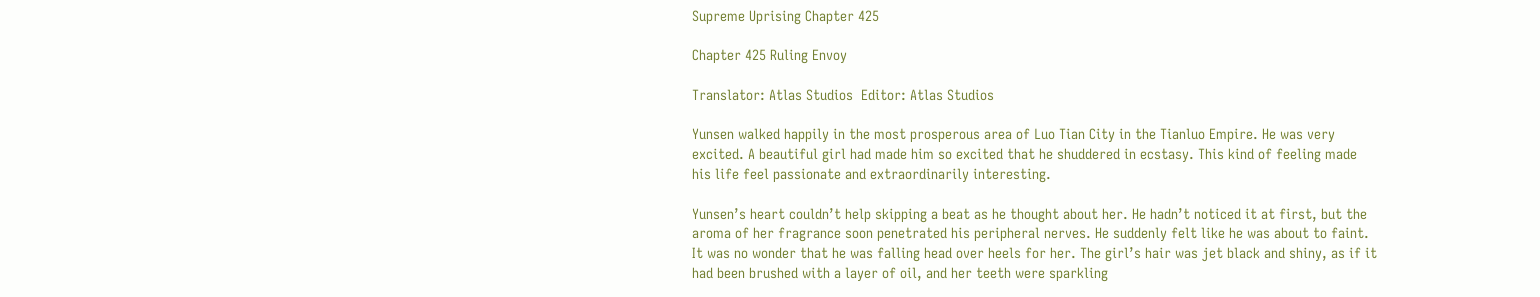Supreme Uprising Chapter 425

Chapter 425 Ruling Envoy

Translator: Atlas Studios  Editor: Atlas Studios

Yunsen walked happily in the most prosperous area of Luo Tian City in the Tianluo Empire. He was very excited. A beautiful girl had made him so excited that he shuddered in ecstasy. This kind of feeling made his life feel passionate and extraordinarily interesting.

Yunsen’s heart couldn’t help skipping a beat as he thought about her. He hadn’t noticed it at first, but the aroma of her fragrance soon penetrated his peripheral nerves. He suddenly felt like he was about to faint. It was no wonder that he was falling head over heels for her. The girl’s hair was jet black and shiny, as if it had been brushed with a layer of oil, and her teeth were sparkling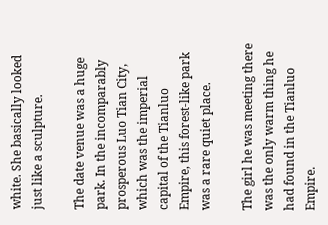white. She basically looked just like a sculpture.

The date venue was a huge park. In the incomparably prosperous Luo Tian City, which was the imperial capital of the Tianluo Empire, this forest-like park was a rare quiet place.

The girl he was meeting there was the only warm thing he had found in the Tianluo Empire.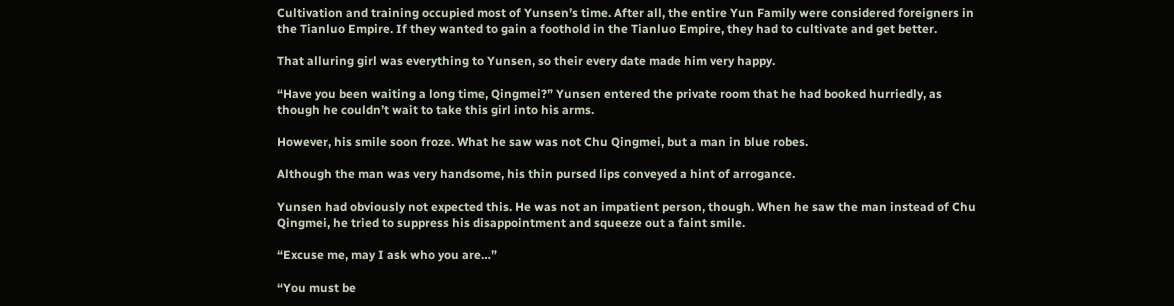Cultivation and training occupied most of Yunsen’s time. After all, the entire Yun Family were considered foreigners in the Tianluo Empire. If they wanted to gain a foothold in the Tianluo Empire, they had to cultivate and get better.

That alluring girl was everything to Yunsen, so their every date made him very happy.

“Have you been waiting a long time, Qingmei?” Yunsen entered the private room that he had booked hurriedly, as though he couldn’t wait to take this girl into his arms.

However, his smile soon froze. What he saw was not Chu Qingmei, but a man in blue robes.

Although the man was very handsome, his thin pursed lips conveyed a hint of arrogance.

Yunsen had obviously not expected this. He was not an impatient person, though. When he saw the man instead of Chu Qingmei, he tried to suppress his disappointment and squeeze out a faint smile.

“Excuse me, may I ask who you are…”

“You must be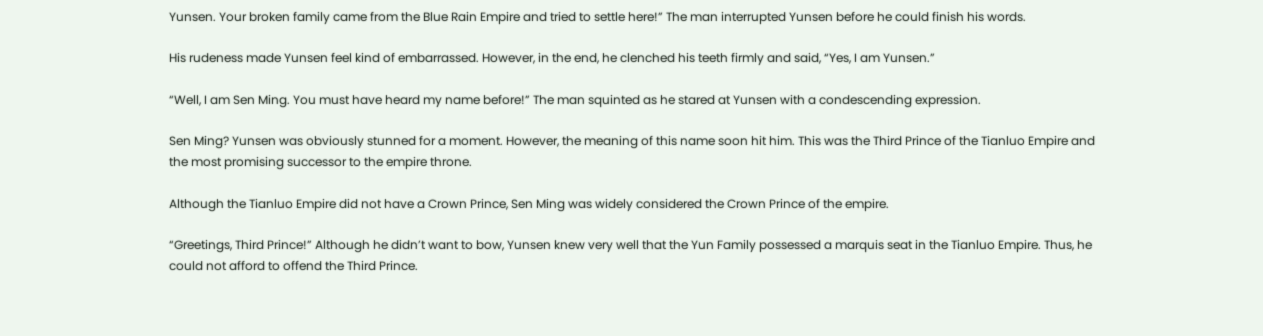Yunsen. Your broken family came from the Blue Rain Empire and tried to settle here!” The man interrupted Yunsen before he could finish his words.

His rudeness made Yunsen feel kind of embarrassed. However, in the end, he clenched his teeth firmly and said, “Yes, I am Yunsen.”

“Well, I am Sen Ming. You must have heard my name before!” The man squinted as he stared at Yunsen with a condescending expression.

Sen Ming? Yunsen was obviously stunned for a moment. However, the meaning of this name soon hit him. This was the Third Prince of the Tianluo Empire and the most promising successor to the empire throne.

Although the Tianluo Empire did not have a Crown Prince, Sen Ming was widely considered the Crown Prince of the empire.

“Greetings, Third Prince!” Although he didn’t want to bow, Yunsen knew very well that the Yun Family possessed a marquis seat in the Tianluo Empire. Thus, he could not afford to offend the Third Prince.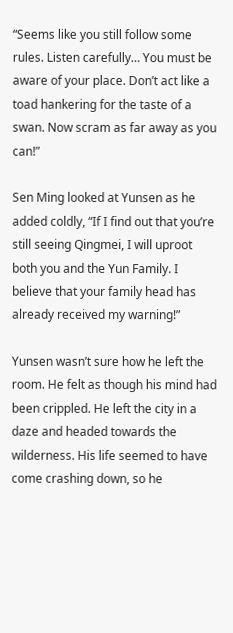“Seems like you still follow some rules. Listen carefully… You must be aware of your place. Don’t act like a toad hankering for the taste of a swan. Now scram as far away as you can!”

Sen Ming looked at Yunsen as he added coldly, “If I find out that you’re still seeing Qingmei, I will uproot both you and the Yun Family. I believe that your family head has already received my warning!”

Yunsen wasn’t sure how he left the room. He felt as though his mind had been crippled. He left the city in a daze and headed towards the wilderness. His life seemed to have come crashing down, so he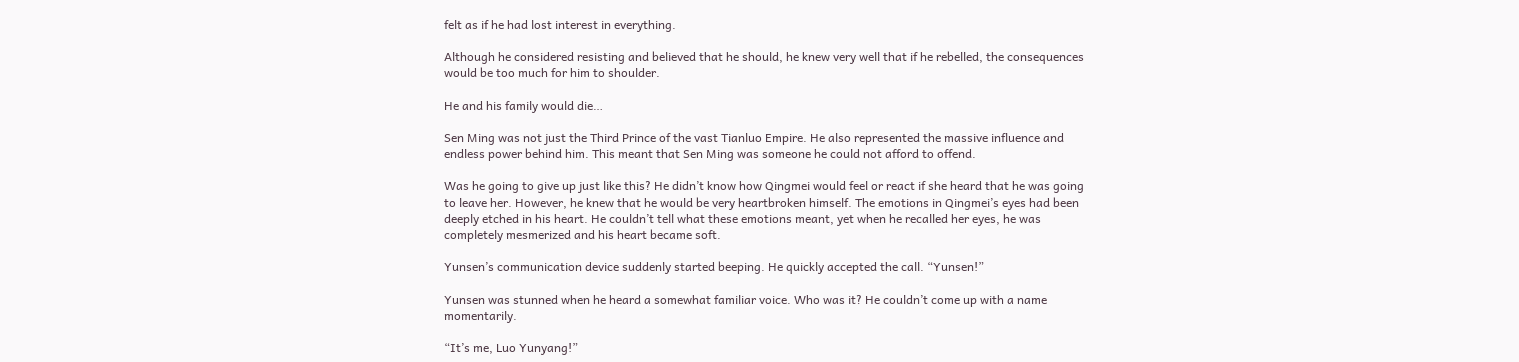felt as if he had lost interest in everything.

Although he considered resisting and believed that he should, he knew very well that if he rebelled, the consequences would be too much for him to shoulder.

He and his family would die…

Sen Ming was not just the Third Prince of the vast Tianluo Empire. He also represented the massive influence and endless power behind him. This meant that Sen Ming was someone he could not afford to offend.

Was he going to give up just like this? He didn’t know how Qingmei would feel or react if she heard that he was going to leave her. However, he knew that he would be very heartbroken himself. The emotions in Qingmei’s eyes had been deeply etched in his heart. He couldn’t tell what these emotions meant, yet when he recalled her eyes, he was completely mesmerized and his heart became soft.

Yunsen’s communication device suddenly started beeping. He quickly accepted the call. “Yunsen!”

Yunsen was stunned when he heard a somewhat familiar voice. Who was it? He couldn’t come up with a name momentarily.

“It’s me, Luo Yunyang!”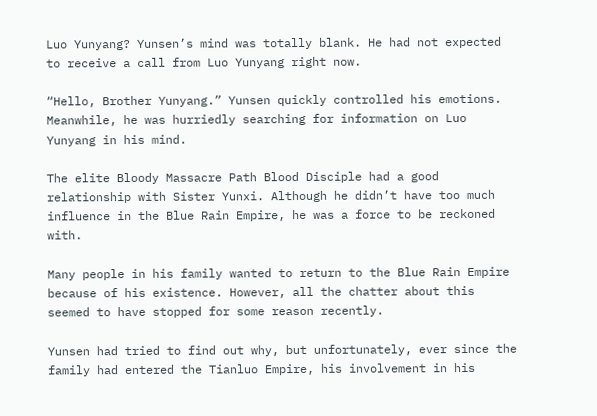Luo Yunyang? Yunsen’s mind was totally blank. He had not expected to receive a call from Luo Yunyang right now.

“Hello, Brother Yunyang.” Yunsen quickly controlled his emotions. Meanwhile, he was hurriedly searching for information on Luo Yunyang in his mind.

The elite Bloody Massacre Path Blood Disciple had a good relationship with Sister Yunxi. Although he didn’t have too much influence in the Blue Rain Empire, he was a force to be reckoned with.

Many people in his family wanted to return to the Blue Rain Empire because of his existence. However, all the chatter about this seemed to have stopped for some reason recently.

Yunsen had tried to find out why, but unfortunately, ever since the family had entered the Tianluo Empire, his involvement in his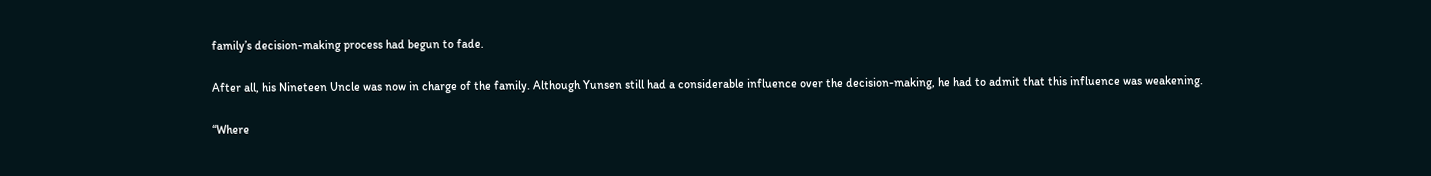family’s decision-making process had begun to fade.

After all, his Nineteen Uncle was now in charge of the family. Although Yunsen still had a considerable influence over the decision-making, he had to admit that this influence was weakening.

“Where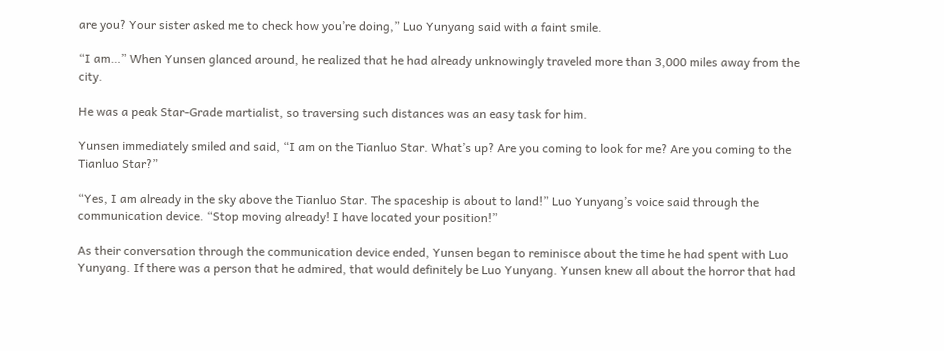are you? Your sister asked me to check how you’re doing,” Luo Yunyang said with a faint smile.

“I am…” When Yunsen glanced around, he realized that he had already unknowingly traveled more than 3,000 miles away from the city.

He was a peak Star-Grade martialist, so traversing such distances was an easy task for him.

Yunsen immediately smiled and said, “I am on the Tianluo Star. What’s up? Are you coming to look for me? Are you coming to the Tianluo Star?”

“Yes, I am already in the sky above the Tianluo Star. The spaceship is about to land!” Luo Yunyang’s voice said through the communication device. “Stop moving already! I have located your position!”

As their conversation through the communication device ended, Yunsen began to reminisce about the time he had spent with Luo Yunyang. If there was a person that he admired, that would definitely be Luo Yunyang. Yunsen knew all about the horror that had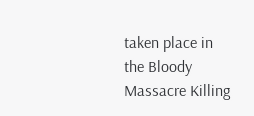taken place in the Bloody Massacre Killing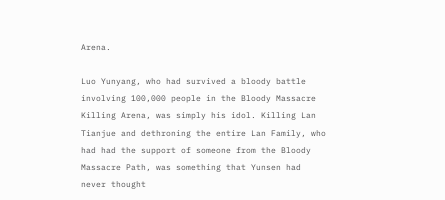Arena.

Luo Yunyang, who had survived a bloody battle involving 100,000 people in the Bloody Massacre Killing Arena, was simply his idol. Killing Lan Tianjue and dethroning the entire Lan Family, who had had the support of someone from the Bloody Massacre Path, was something that Yunsen had never thought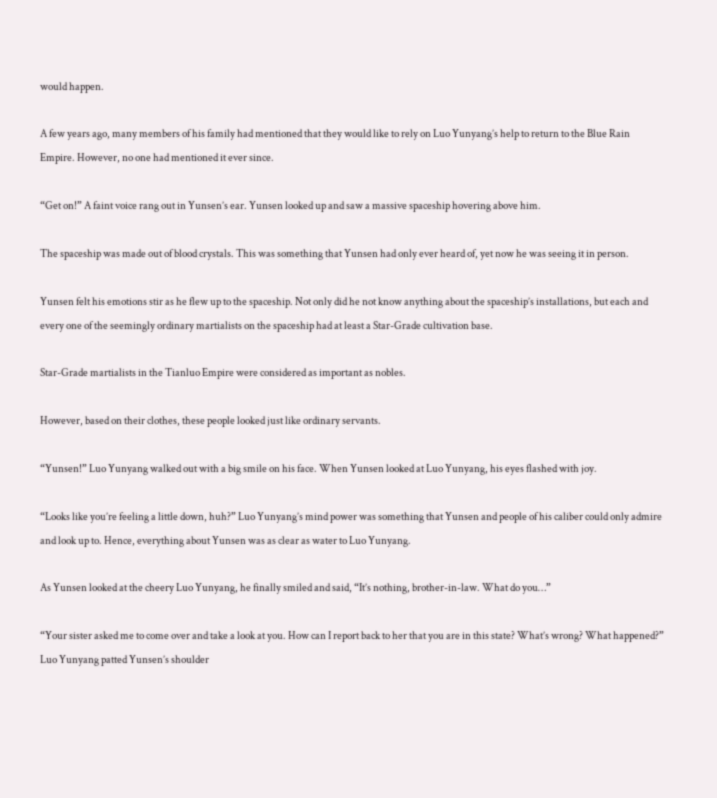would happen.

A few years ago, many members of his family had mentioned that they would like to rely on Luo Yunyang’s help to return to the Blue Rain Empire. However, no one had mentioned it ever since.

“Get on!” A faint voice rang out in Yunsen’s ear. Yunsen looked up and saw a massive spaceship hovering above him.

The spaceship was made out of blood crystals. This was something that Yunsen had only ever heard of, yet now he was seeing it in person.

Yunsen felt his emotions stir as he flew up to the spaceship. Not only did he not know anything about the spaceship’s installations, but each and every one of the seemingly ordinary martialists on the spaceship had at least a Star-Grade cultivation base.

Star-Grade martialists in the Tianluo Empire were considered as important as nobles.

However, based on their clothes, these people looked just like ordinary servants.

“Yunsen!” Luo Yunyang walked out with a big smile on his face. When Yunsen looked at Luo Yunyang, his eyes flashed with joy.

“Looks like you’re feeling a little down, huh?” Luo Yunyang’s mind power was something that Yunsen and people of his caliber could only admire and look up to. Hence, everything about Yunsen was as clear as water to Luo Yunyang.

As Yunsen looked at the cheery Luo Yunyang, he finally smiled and said, “It’s nothing, brother-in-law. What do you…”

“Your sister asked me to come over and take a look at you. How can I report back to her that you are in this state? What’s wrong? What happened?” Luo Yunyang patted Yunsen’s shoulder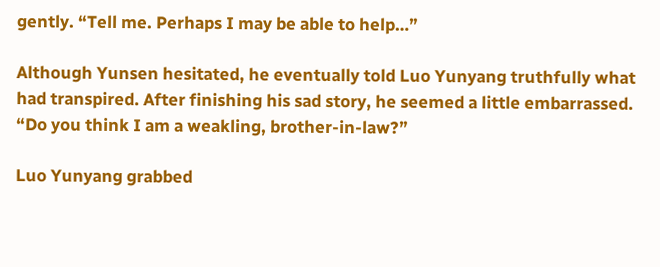gently. “Tell me. Perhaps I may be able to help…”

Although Yunsen hesitated, he eventually told Luo Yunyang truthfully what had transpired. After finishing his sad story, he seemed a little embarrassed. “Do you think I am a weakling, brother-in-law?”

Luo Yunyang grabbed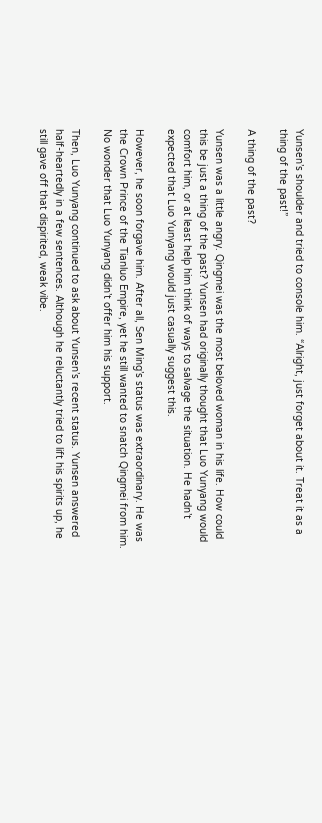Yunsen’s shoulder and tried to console him. “Alright, just forget about it. Treat it as a thing of the past!”

A thing of the past?

Yunsen was a little angry. Qingmei was the most beloved woman in his life. How could this be just a thing of the past? Yunsen had originally thought that Luo Yunyang would comfort him, or at least help him think of ways to salvage the situation. He hadn’t expected that Luo Yunyang would just casually suggest this.

However, he soon forgave him. After all, Sen Ming’s status was extraordinary. He was the Crown Prince of the Tianluo Empire, yet he still wanted to snatch Qingmei from him. No wonder that Luo Yunyang didn’t offer him his support.

Then, Luo Yunyang continued to ask about Yunsen’s recent status. Yunsen answered half-heartedly in a few sentences. Although he reluctantly tried to lift his spirits up, he still gave off that dispirited, weak vibe.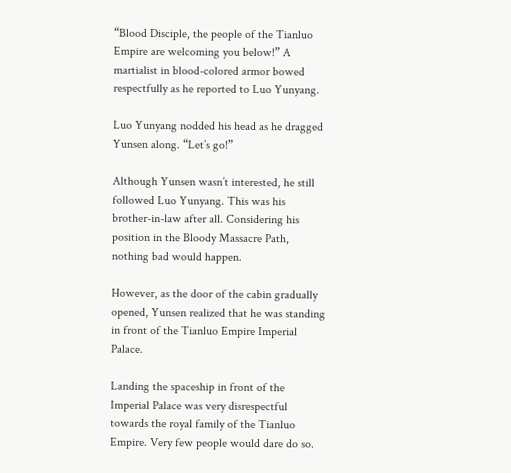“Blood Disciple, the people of the Tianluo Empire are welcoming you below!” A martialist in blood-colored armor bowed respectfully as he reported to Luo Yunyang.

Luo Yunyang nodded his head as he dragged Yunsen along. “Let’s go!”

Although Yunsen wasn’t interested, he still followed Luo Yunyang. This was his brother-in-law after all. Considering his position in the Bloody Massacre Path, nothing bad would happen.

However, as the door of the cabin gradually opened, Yunsen realized that he was standing in front of the Tianluo Empire Imperial Palace.

Landing the spaceship in front of the Imperial Palace was very disrespectful towards the royal family of the Tianluo Empire. Very few people would dare do so.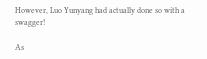However, Luo Yunyang had actually done so with a swagger!

As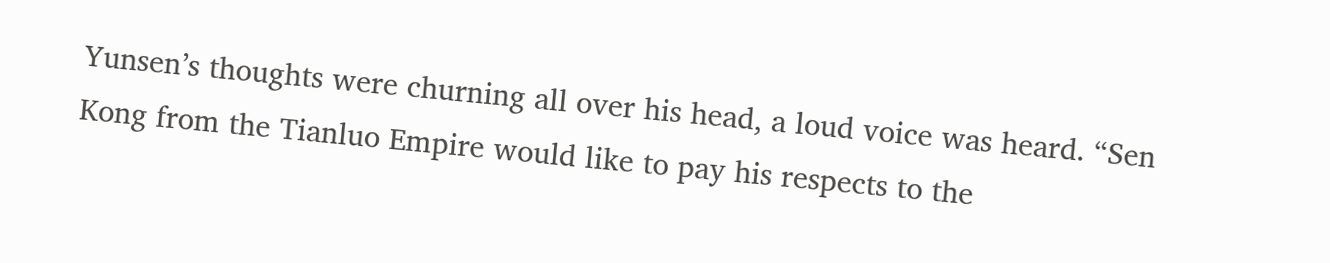Yunsen’s thoughts were churning all over his head, a loud voice was heard. “Sen Kong from the Tianluo Empire would like to pay his respects to the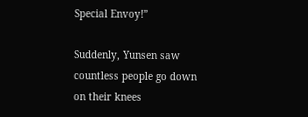Special Envoy!”

Suddenly, Yunsen saw countless people go down on their knees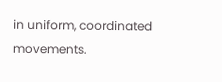in uniform, coordinated movements.